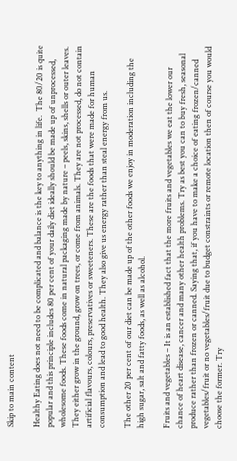Skip to main content

Healthy Eating does not need to be complicated and balance is the key to anything in life.  The 80/20 is quite popular and this principle includes 80 per cent of your daily diet ideally should be made up of unprocessed, wholesome foods. These foods come in natural packaging made by nature – peels, skins, shells or outer leaves. They either grow in the ground, grow on trees, or come from animals. They are not processed, do not contain artificial flavours, colours, preservatives or sweeteners. These are the foods that were made for human consumption and lead to good health. They also give us energy rather than steal energy from us.

The other 20 per cent of our diet can be made up of the other foods we enjoy in moderation including the high sugar, salt and fatty foods, as well as alcohol.

Fruits and vegetables – It is an established fact that the more fruits and vegetables we eat the lower our chance of heart disease, cancer and many other health problems. Try as best you can to buy fresh, seasonal produce rather than frozen or canned. Saying that, if you have to make a choice of eating frozen/canned vegetables/fruit or no vegetables/fruit due to budget constraints or remote location then of course you would choose the former. Try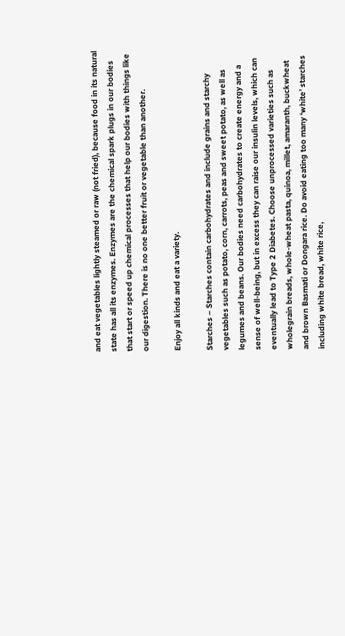and eat vegetables lightly steamed or raw (not fried), because food in its natural state has all its enzymes. Enzymes are the chemical spark plugs in our bodies that start or speed up chemical processes that help our bodies with things like our digestion. There is no one better fruit or vegetable than another.

Enjoy all kinds and eat a variety.

Starches – Starches contain carbohydrates and include grains and starchy vegetables such as potato, corn, carrots, peas and sweet potato, as well as legumes and beans. Our bodies need carbohydrates to create energy and a sense of well-being, but in excess they can raise our insulin levels, which can eventually lead to Type 2 Diabetes. Choose unprocessed varieties such as wholegrain breads, whole-wheat pasta, quinoa, millet, amaranth, buckwheat and brown Basmati or Dongara rice. Do avoid eating too many ‘white’ starches including white bread, white rice,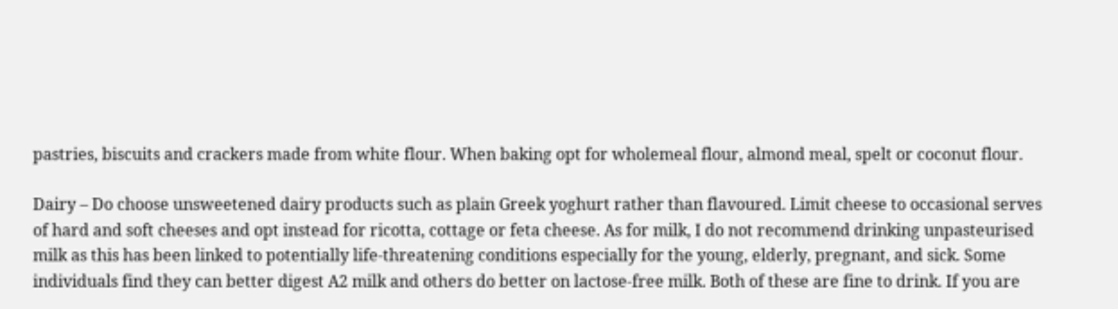pastries, biscuits and crackers made from white flour. When baking opt for wholemeal flour, almond meal, spelt or coconut flour.

Dairy – Do choose unsweetened dairy products such as plain Greek yoghurt rather than flavoured. Limit cheese to occasional serves of hard and soft cheeses and opt instead for ricotta, cottage or feta cheese. As for milk, I do not recommend drinking unpasteurised milk as this has been linked to potentially life-threatening conditions especially for the young, elderly, pregnant, and sick. Some individuals find they can better digest A2 milk and others do better on lactose-free milk. Both of these are fine to drink. If you are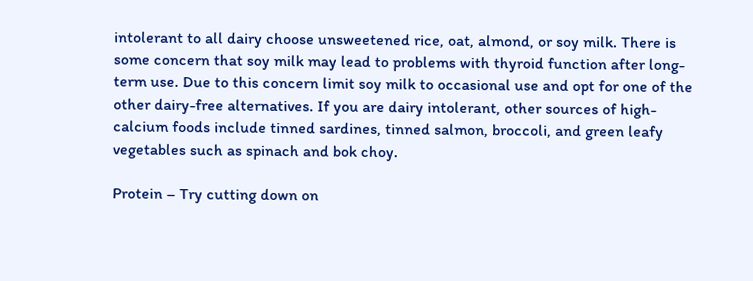intolerant to all dairy choose unsweetened rice, oat, almond, or soy milk. There is some concern that soy milk may lead to problems with thyroid function after long-term use. Due to this concern limit soy milk to occasional use and opt for one of the other dairy-free alternatives. If you are dairy intolerant, other sources of high-calcium foods include tinned sardines, tinned salmon, broccoli, and green leafy vegetables such as spinach and bok choy.

Protein – Try cutting down on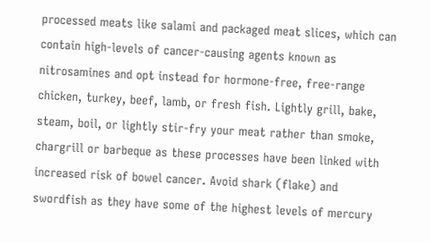processed meats like salami and packaged meat slices, which can contain high-levels of cancer-causing agents known as nitrosamines and opt instead for hormone-free, free-range chicken, turkey, beef, lamb, or fresh fish. Lightly grill, bake, steam, boil, or lightly stir-fry your meat rather than smoke, chargrill or barbeque as these processes have been linked with increased risk of bowel cancer. Avoid shark (flake) and swordfish as they have some of the highest levels of mercury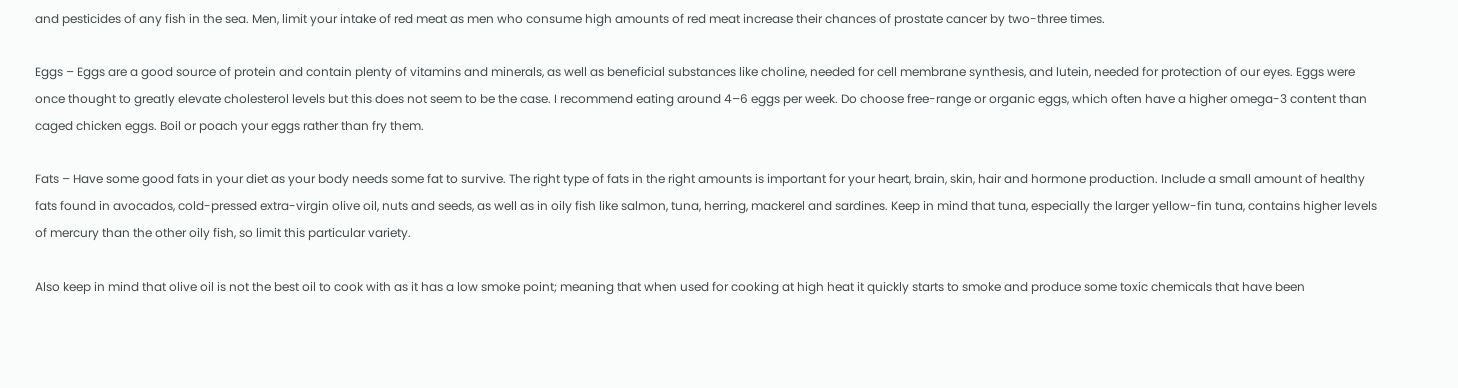and pesticides of any fish in the sea. Men, limit your intake of red meat as men who consume high amounts of red meat increase their chances of prostate cancer by two-three times.

Eggs – Eggs are a good source of protein and contain plenty of vitamins and minerals, as well as beneficial substances like choline, needed for cell membrane synthesis, and lutein, needed for protection of our eyes. Eggs were once thought to greatly elevate cholesterol levels but this does not seem to be the case. I recommend eating around 4–6 eggs per week. Do choose free-range or organic eggs, which often have a higher omega-3 content than caged chicken eggs. Boil or poach your eggs rather than fry them.

Fats – Have some good fats in your diet as your body needs some fat to survive. The right type of fats in the right amounts is important for your heart, brain, skin, hair and hormone production. Include a small amount of healthy fats found in avocados, cold-pressed extra-virgin olive oil, nuts and seeds, as well as in oily fish like salmon, tuna, herring, mackerel and sardines. Keep in mind that tuna, especially the larger yellow-fin tuna, contains higher levels of mercury than the other oily fish, so limit this particular variety.

Also keep in mind that olive oil is not the best oil to cook with as it has a low smoke point; meaning that when used for cooking at high heat it quickly starts to smoke and produce some toxic chemicals that have been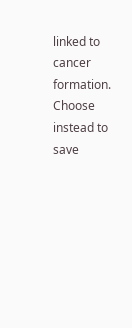linked to cancer formation. Choose instead to save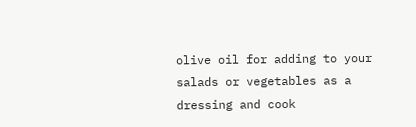olive oil for adding to your salads or vegetables as a dressing and cook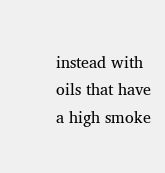instead with oils that have a high smoke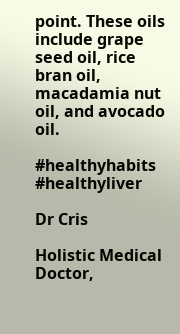point. These oils include grape seed oil, rice bran oil, macadamia nut oil, and avocado oil.

#healthyhabits #healthyliver

Dr Cris

Holistic Medical Doctor,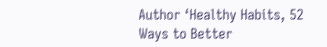Author ‘Healthy Habits, 52 Ways to Better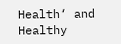Health‘ and Healthy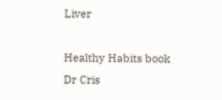Liver

Healthy Habits book Dr Cris